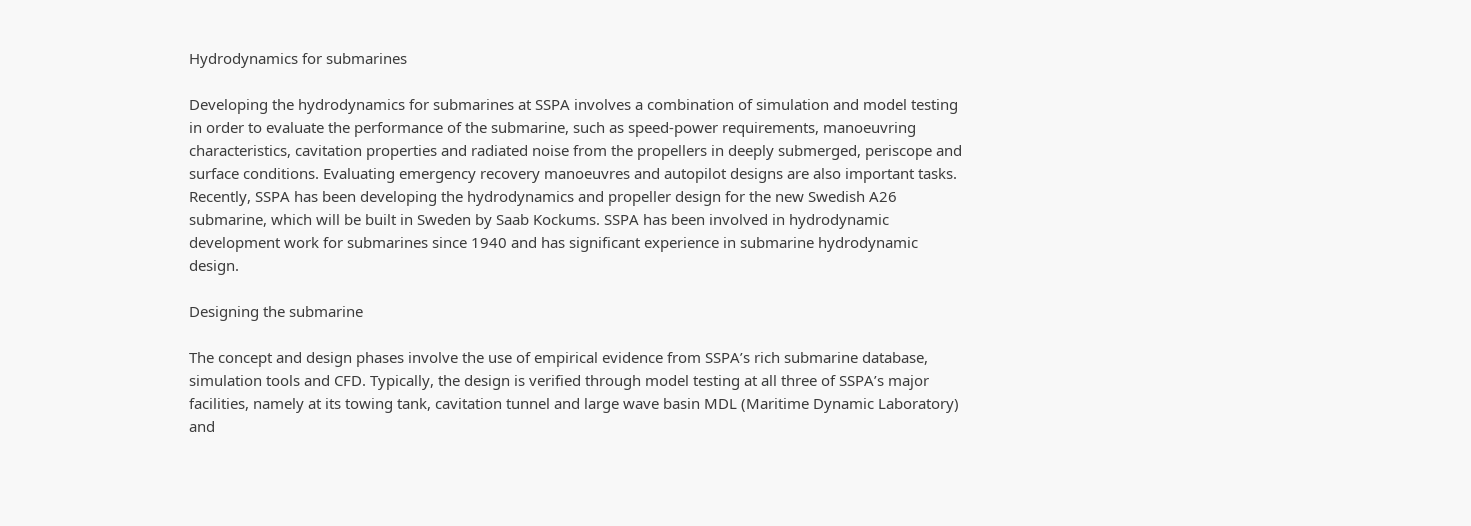Hydrodynamics for submarines

Developing the hydrodynamics for submarines at SSPA involves a combination of simulation and model testing in order to evaluate the performance of the submarine, such as speed-power requirements, manoeuvring characteristics, cavitation properties and radiated noise from the propellers in deeply submerged, periscope and surface conditions. Evaluating emergency recovery manoeuvres and autopilot designs are also important tasks. Recently, SSPA has been developing the hydrodynamics and propeller design for the new Swedish A26 submarine, which will be built in Sweden by Saab Kockums. SSPA has been involved in hydrodynamic development work for submarines since 1940 and has significant experience in submarine hydrodynamic design.

Designing the submarine

The concept and design phases involve the use of empirical evidence from SSPA’s rich submarine database, simulation tools and CFD. Typically, the design is verified through model testing at all three of SSPA’s major facilities, namely at its towing tank, cavitation tunnel and large wave basin MDL (Maritime Dynamic Laboratory) and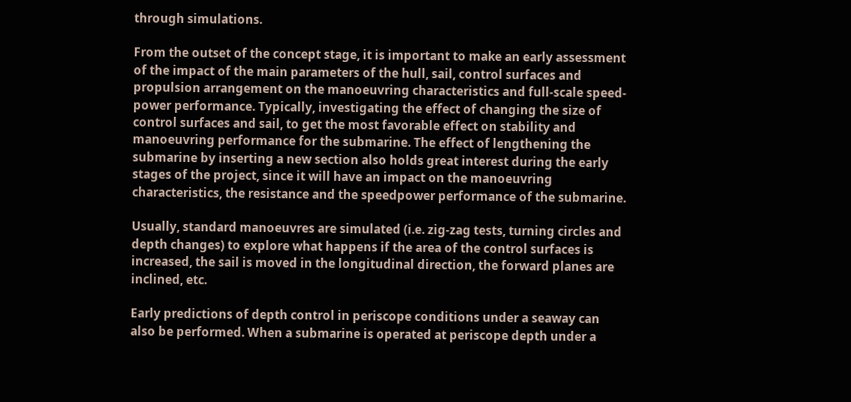through simulations.

From the outset of the concept stage, it is important to make an early assessment of the impact of the main parameters of the hull, sail, control surfaces and propulsion arrangement on the manoeuvring characteristics and full-scale speed-power performance. Typically, investigating the effect of changing the size of control surfaces and sail, to get the most favorable effect on stability and manoeuvring performance for the submarine. The effect of lengthening the submarine by inserting a new section also holds great interest during the early stages of the project, since it will have an impact on the manoeuvring characteristics, the resistance and the speedpower performance of the submarine.

Usually, standard manoeuvres are simulated (i.e. zig-zag tests, turning circles and depth changes) to explore what happens if the area of the control surfaces is increased, the sail is moved in the longitudinal direction, the forward planes are inclined, etc.

Early predictions of depth control in periscope conditions under a seaway can also be performed. When a submarine is operated at periscope depth under a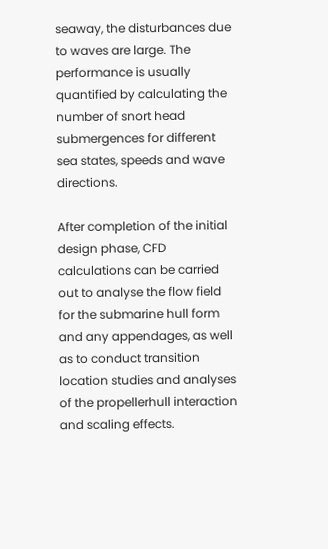seaway, the disturbances due to waves are large. The performance is usually quantified by calculating the number of snort head submergences for different sea states, speeds and wave directions.

After completion of the initial design phase, CFD calculations can be carried out to analyse the flow field for the submarine hull form and any appendages, as well as to conduct transition location studies and analyses of the propellerhull interaction and scaling effects.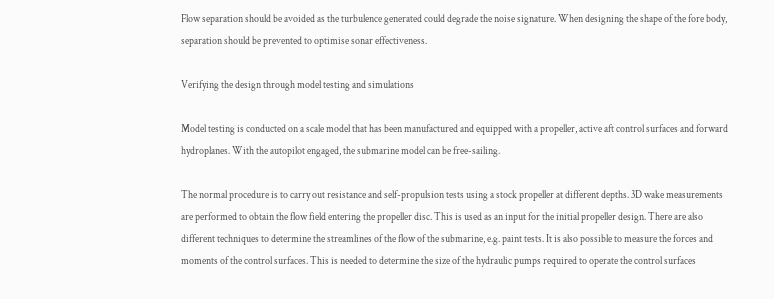Flow separation should be avoided as the turbulence generated could degrade the noise signature. When designing the shape of the fore body, separation should be prevented to optimise sonar effectiveness.

Verifying the design through model testing and simulations

Model testing is conducted on a scale model that has been manufactured and equipped with a propeller, active aft control surfaces and forward hydroplanes. With the autopilot engaged, the submarine model can be free-sailing.

The normal procedure is to carry out resistance and self-propulsion tests using a stock propeller at different depths. 3D wake measurements are performed to obtain the flow field entering the propeller disc. This is used as an input for the initial propeller design. There are also different techniques to determine the streamlines of the flow of the submarine, e.g. paint tests. It is also possible to measure the forces and moments of the control surfaces. This is needed to determine the size of the hydraulic pumps required to operate the control surfaces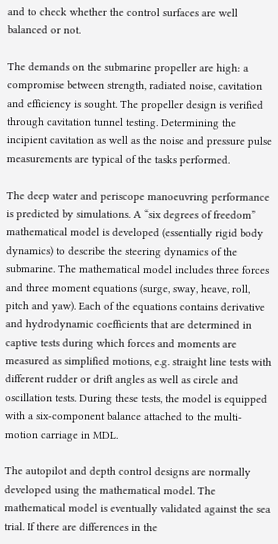and to check whether the control surfaces are well balanced or not.

The demands on the submarine propeller are high: a compromise between strength, radiated noise, cavitation and efficiency is sought. The propeller design is verified through cavitation tunnel testing. Determining the incipient cavitation as well as the noise and pressure pulse measurements are typical of the tasks performed.

The deep water and periscope manoeuvring performance is predicted by simulations. A “six degrees of freedom” mathematical model is developed (essentially rigid body dynamics) to describe the steering dynamics of the submarine. The mathematical model includes three forces and three moment equations (surge, sway, heave, roll, pitch and yaw). Each of the equations contains derivative and hydrodynamic coefficients that are determined in captive tests during which forces and moments are measured as simplified motions, e.g. straight line tests with different rudder or drift angles as well as circle and oscillation tests. During these tests, the model is equipped with a six-component balance attached to the multi-motion carriage in MDL.

The autopilot and depth control designs are normally developed using the mathematical model. The mathematical model is eventually validated against the sea trial. If there are differences in the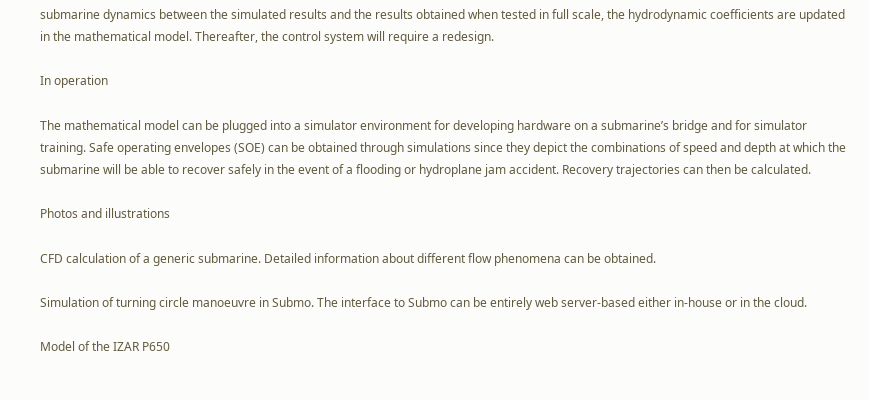submarine dynamics between the simulated results and the results obtained when tested in full scale, the hydrodynamic coefficients are updated in the mathematical model. Thereafter, the control system will require a redesign.

In operation

The mathematical model can be plugged into a simulator environment for developing hardware on a submarine’s bridge and for simulator training. Safe operating envelopes (SOE) can be obtained through simulations since they depict the combinations of speed and depth at which the submarine will be able to recover safely in the event of a flooding or hydroplane jam accident. Recovery trajectories can then be calculated.

Photos and illustrations

CFD calculation of a generic submarine. Detailed information about different flow phenomena can be obtained.

Simulation of turning circle manoeuvre in Submo. The interface to Submo can be entirely web server-based either in-house or in the cloud.

Model of the IZAR P650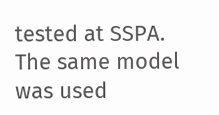tested at SSPA. The same model was used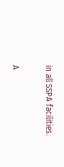in all SSPA facilities.

A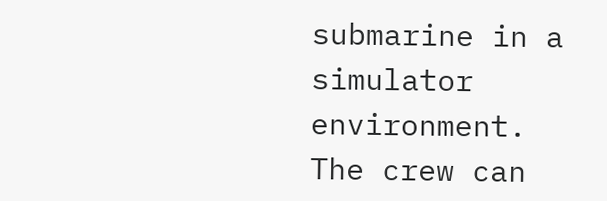submarine in a simulator environment. The crew can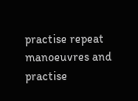practise repeat manoeuvres and practise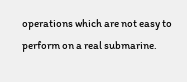operations which are not easy to perform on a real submarine.